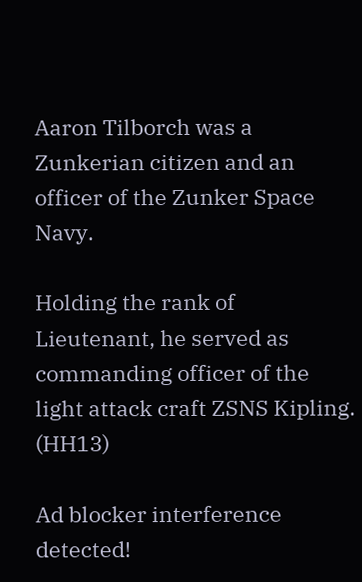Aaron Tilborch was a Zunkerian citizen and an officer of the Zunker Space Navy.

Holding the rank of Lieutenant, he served as commanding officer of the light attack craft ZSNS Kipling. (HH13)

Ad blocker interference detected!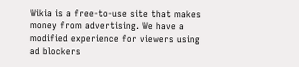Wikia is a free-to-use site that makes money from advertising. We have a modified experience for viewers using ad blockers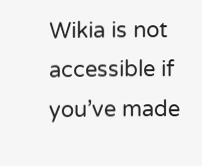Wikia is not accessible if you’ve made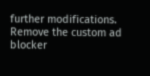further modifications. Remove the custom ad blocker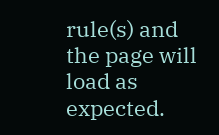rule(s) and the page will load as expected.